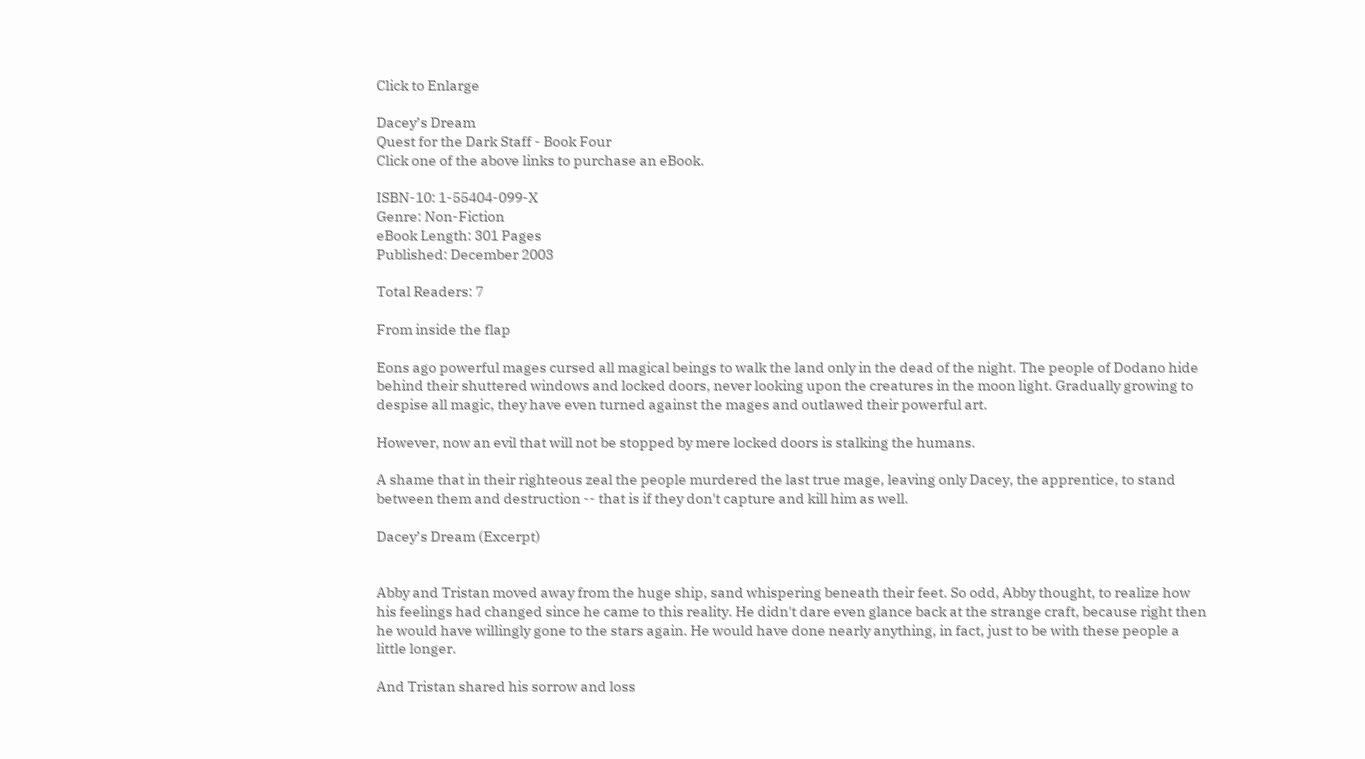Click to Enlarge

Dacey’s Dream
Quest for the Dark Staff - Book Four
Click one of the above links to purchase an eBook.

ISBN-10: 1-55404-099-X
Genre: Non-Fiction
eBook Length: 301 Pages
Published: December 2003

Total Readers: 7

From inside the flap

Eons ago powerful mages cursed all magical beings to walk the land only in the dead of the night. The people of Dodano hide behind their shuttered windows and locked doors, never looking upon the creatures in the moon light. Gradually growing to despise all magic, they have even turned against the mages and outlawed their powerful art.

However, now an evil that will not be stopped by mere locked doors is stalking the humans.

A shame that in their righteous zeal the people murdered the last true mage, leaving only Dacey, the apprentice, to stand between them and destruction -- that is if they don't capture and kill him as well.

Dacey’s Dream (Excerpt)


Abby and Tristan moved away from the huge ship, sand whispering beneath their feet. So odd, Abby thought, to realize how his feelings had changed since he came to this reality. He didn't dare even glance back at the strange craft, because right then he would have willingly gone to the stars again. He would have done nearly anything, in fact, just to be with these people a little longer.

And Tristan shared his sorrow and loss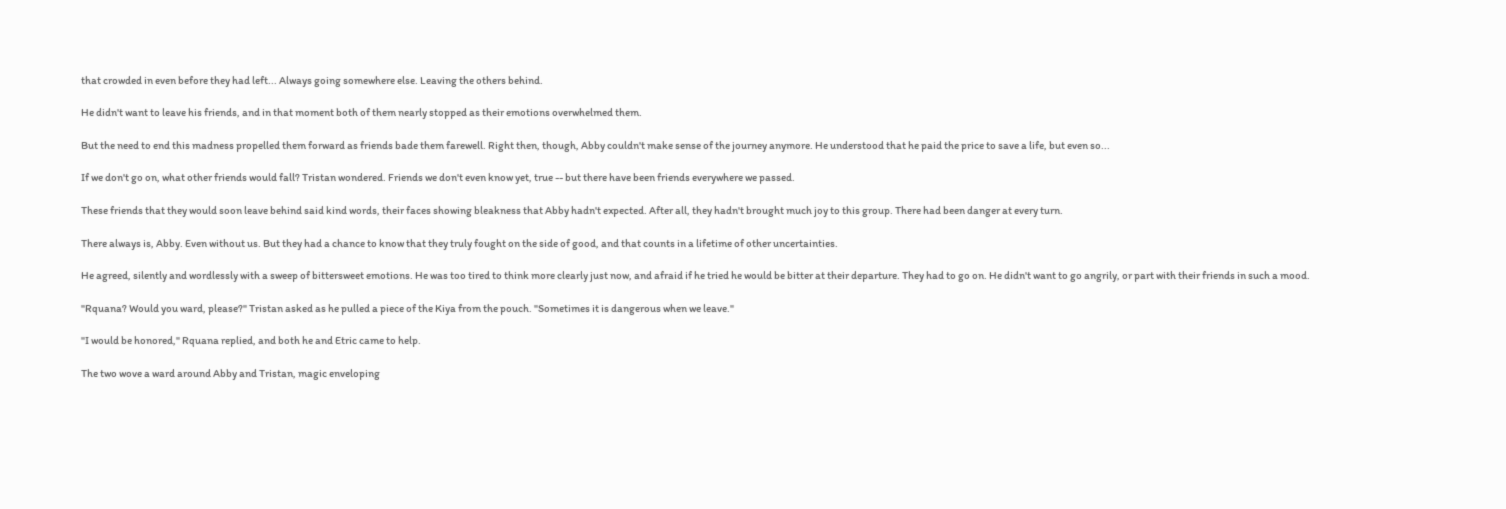that crowded in even before they had left... Always going somewhere else. Leaving the others behind.

He didn't want to leave his friends, and in that moment both of them nearly stopped as their emotions overwhelmed them.

But the need to end this madness propelled them forward as friends bade them farewell. Right then, though, Abby couldn't make sense of the journey anymore. He understood that he paid the price to save a life, but even so...

If we don't go on, what other friends would fall? Tristan wondered. Friends we don't even know yet, true -- but there have been friends everywhere we passed.

These friends that they would soon leave behind said kind words, their faces showing bleakness that Abby hadn't expected. After all, they hadn't brought much joy to this group. There had been danger at every turn.

There always is, Abby. Even without us. But they had a chance to know that they truly fought on the side of good, and that counts in a lifetime of other uncertainties.

He agreed, silently and wordlessly with a sweep of bittersweet emotions. He was too tired to think more clearly just now, and afraid if he tried he would be bitter at their departure. They had to go on. He didn't want to go angrily, or part with their friends in such a mood.

"Rquana? Would you ward, please?" Tristan asked as he pulled a piece of the Kiya from the pouch. "Sometimes it is dangerous when we leave."

"I would be honored," Rquana replied, and both he and Etric came to help.

The two wove a ward around Abby and Tristan, magic enveloping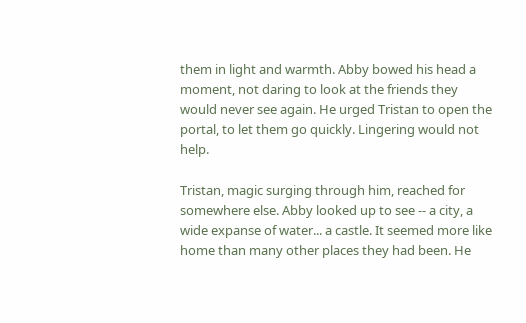them in light and warmth. Abby bowed his head a moment, not daring to look at the friends they would never see again. He urged Tristan to open the portal, to let them go quickly. Lingering would not help.

Tristan, magic surging through him, reached for somewhere else. Abby looked up to see -- a city, a wide expanse of water... a castle. It seemed more like home than many other places they had been. He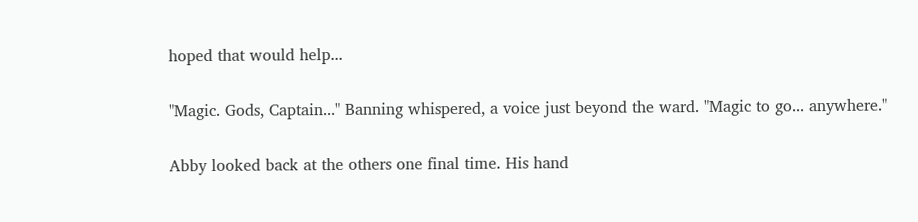hoped that would help...

"Magic. Gods, Captain..." Banning whispered, a voice just beyond the ward. "Magic to go... anywhere."

Abby looked back at the others one final time. His hand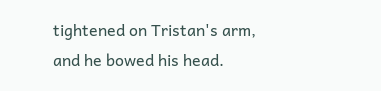tightened on Tristan's arm, and he bowed his head.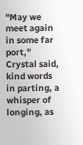"May we meet again in some far port," Crystal said, kind words in parting, a whisper of longing, as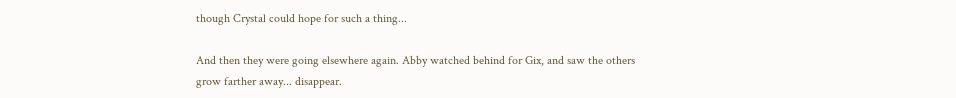though Crystal could hope for such a thing...

And then they were going elsewhere again. Abby watched behind for Gix, and saw the others grow farther away... disappear.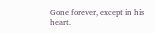Gone forever, except in his heart.